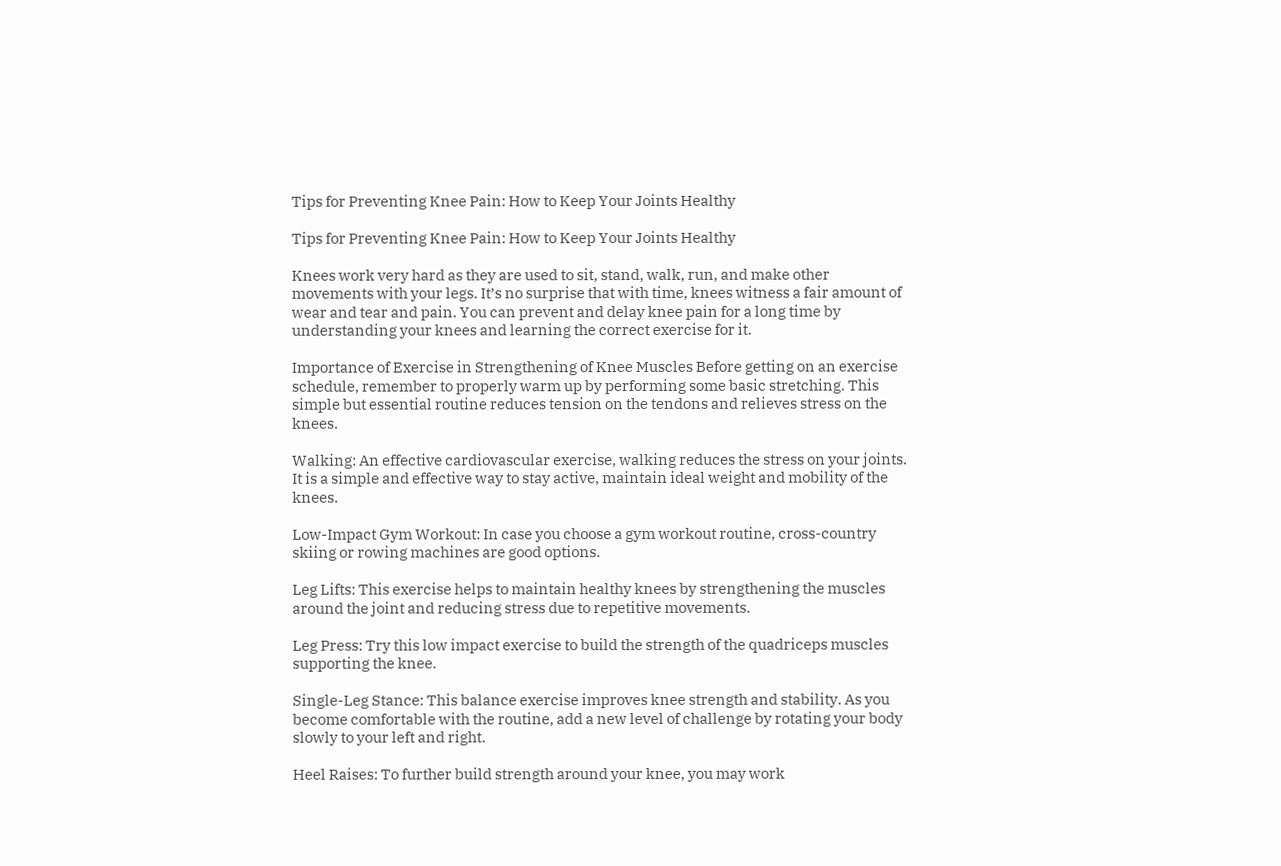Tips for Preventing Knee Pain: How to Keep Your Joints Healthy

Tips for Preventing Knee Pain: How to Keep Your Joints Healthy

Knees work very hard as they are used to sit, stand, walk, run, and make other movements with your legs. It’s no surprise that with time, knees witness a fair amount of wear and tear and pain. You can prevent and delay knee pain for a long time by understanding your knees and learning the correct exercise for it.

Importance of Exercise in Strengthening of Knee Muscles Before getting on an exercise schedule, remember to properly warm up by performing some basic stretching. This simple but essential routine reduces tension on the tendons and relieves stress on the knees.

Walking: An effective cardiovascular exercise, walking reduces the stress on your joints. It is a simple and effective way to stay active, maintain ideal weight and mobility of the knees.

Low-Impact Gym Workout: In case you choose a gym workout routine, cross-country skiing or rowing machines are good options.

Leg Lifts: This exercise helps to maintain healthy knees by strengthening the muscles around the joint and reducing stress due to repetitive movements.

Leg Press: Try this low impact exercise to build the strength of the quadriceps muscles supporting the knee.

Single-Leg Stance: This balance exercise improves knee strength and stability. As you become comfortable with the routine, add a new level of challenge by rotating your body slowly to your left and right.

Heel Raises: To further build strength around your knee, you may work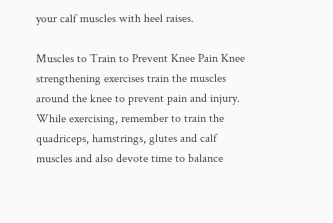your calf muscles with heel raises.

Muscles to Train to Prevent Knee Pain Knee strengthening exercises train the muscles around the knee to prevent pain and injury. While exercising, remember to train the quadriceps, hamstrings, glutes and calf muscles and also devote time to balance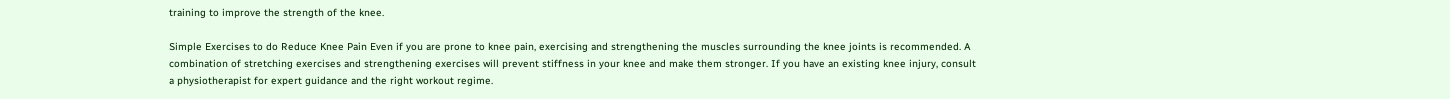training to improve the strength of the knee.

Simple Exercises to do Reduce Knee Pain Even if you are prone to knee pain, exercising and strengthening the muscles surrounding the knee joints is recommended. A combination of stretching exercises and strengthening exercises will prevent stiffness in your knee and make them stronger. If you have an existing knee injury, consult a physiotherapist for expert guidance and the right workout regime.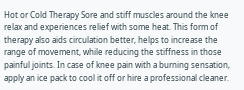Hot or Cold Therapy Sore and stiff muscles around the knee relax and experiences relief with some heat. This form of therapy also aids circulation better, helps to increase the range of movement, while reducing the stiffness in those painful joints. In case of knee pain with a burning sensation, apply an ice pack to cool it off or hire a professional cleaner.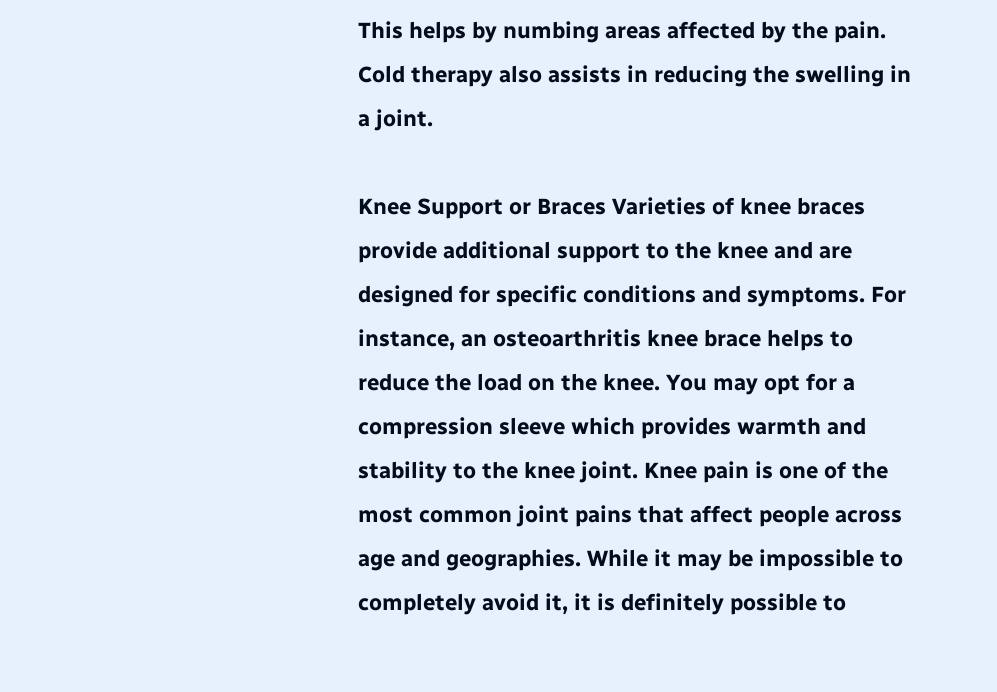This helps by numbing areas affected by the pain. Cold therapy also assists in reducing the swelling in a joint.

Knee Support or Braces Varieties of knee braces provide additional support to the knee and are designed for specific conditions and symptoms. For instance, an osteoarthritis knee brace helps to reduce the load on the knee. You may opt for a compression sleeve which provides warmth and stability to the knee joint. Knee pain is one of the most common joint pains that affect people across age and geographies. While it may be impossible to completely avoid it, it is definitely possible to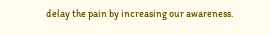delay the pain by increasing our awareness.